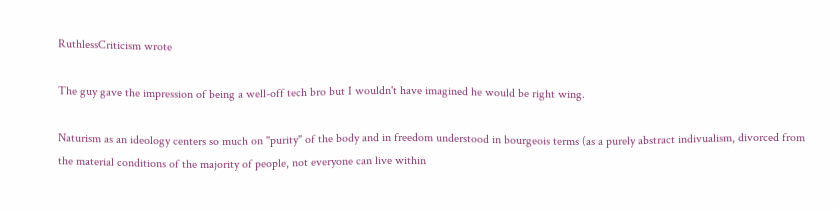RuthlessCriticism wrote

The guy gave the impression of being a well-off tech bro but I wouldn't have imagined he would be right wing.

Naturism as an ideology centers so much on "purity" of the body and in freedom understood in bourgeois terms (as a purely abstract indivualism, divorced from the material conditions of the majority of people, not everyone can live within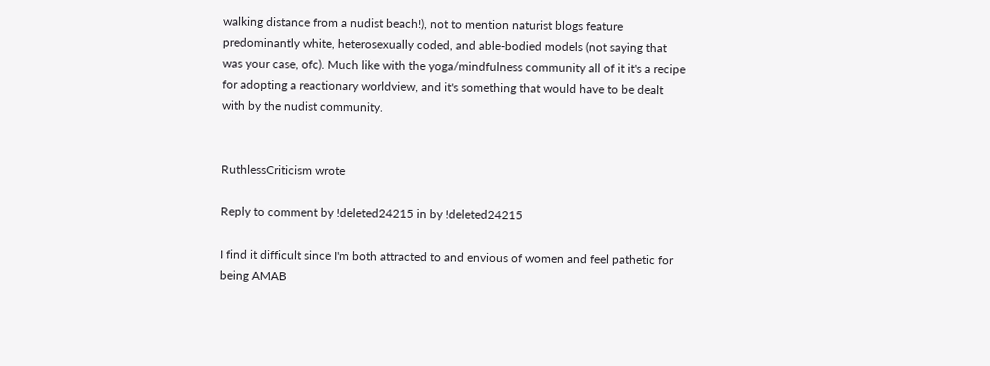walking distance from a nudist beach!), not to mention naturist blogs feature predominantly white, heterosexually coded, and able-bodied models (not saying that was your case, ofc). Much like with the yoga/mindfulness community all of it it's a recipe for adopting a reactionary worldview, and it's something that would have to be dealt with by the nudist community.


RuthlessCriticism wrote

Reply to comment by !deleted24215 in by !deleted24215

I find it difficult since I'm both attracted to and envious of women and feel pathetic for being AMAB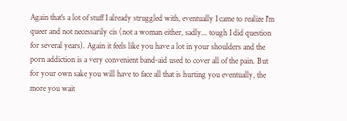Again that's a lot of stuff I already struggled with, eventually I came to realize I'm queer and not necessarily cis (not a woman either, sadly... tough I did question for several years). Again it feels like you have a lot in your shoulders and the porn addiction is a very convenient band-aid used to cover all of the pain. But for your own sake you will have to face all that is hurting you eventually, the more you wait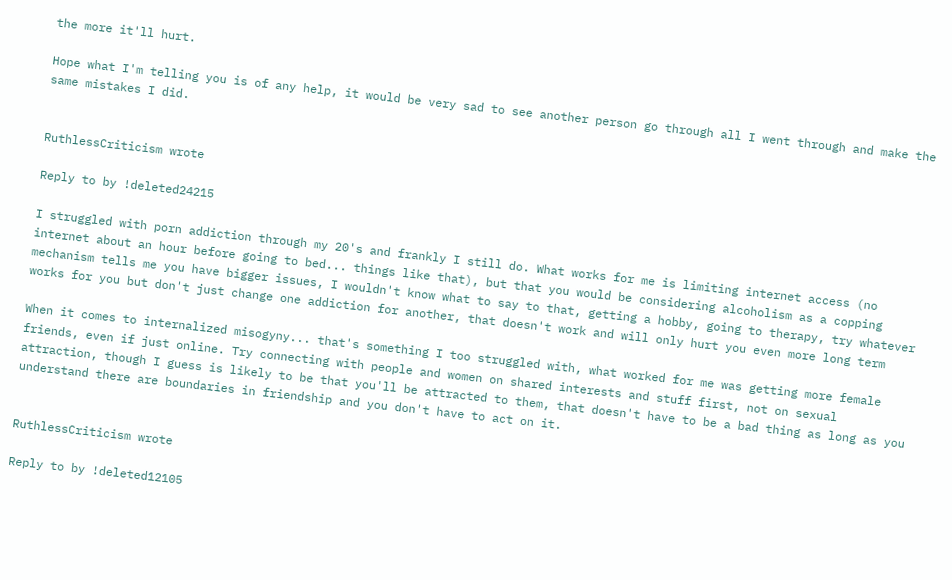the more it'll hurt.

Hope what I'm telling you is of any help, it would be very sad to see another person go through all I went through and make the same mistakes I did.


RuthlessCriticism wrote

Reply to by !deleted24215

I struggled with porn addiction through my 20's and frankly I still do. What works for me is limiting internet access (no internet about an hour before going to bed... things like that), but that you would be considering alcoholism as a copping mechanism tells me you have bigger issues, I wouldn't know what to say to that, getting a hobby, going to therapy, try whatever works for you but don't just change one addiction for another, that doesn't work and will only hurt you even more long term

When it comes to internalized misogyny... that's something I too struggled with, what worked for me was getting more female friends, even if just online. Try connecting with people and women on shared interests and stuff first, not on sexual attraction, though I guess is likely to be that you'll be attracted to them, that doesn't have to be a bad thing as long as you understand there are boundaries in friendship and you don't have to act on it.


RuthlessCriticism wrote

Reply to by !deleted12105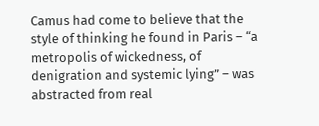Camus had come to believe that the style of thinking he found in Paris – “a metropolis of wickedness, of denigration and systemic lying” – was abstracted from real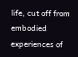life, cut off from embodied experiences of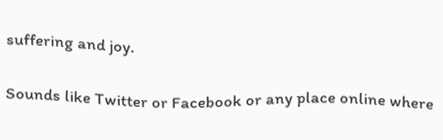suffering and joy.

Sounds like Twitter or Facebook or any place online where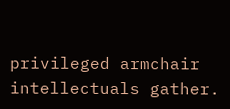privileged armchair intellectuals gather.